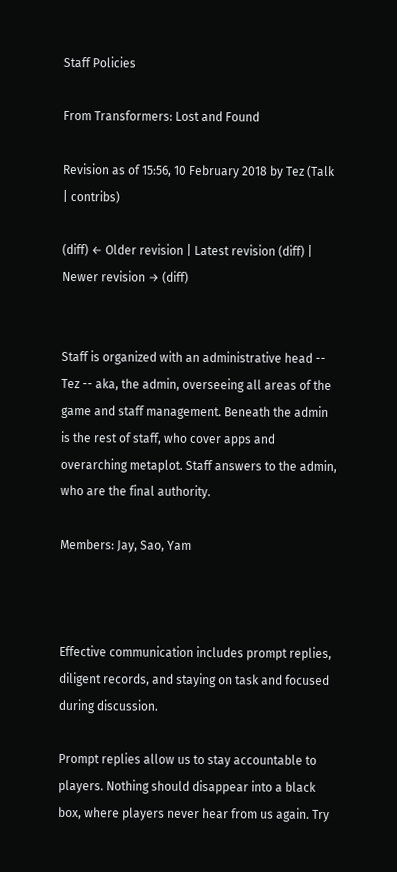Staff Policies

From Transformers: Lost and Found

Revision as of 15:56, 10 February 2018 by Tez (Talk | contribs)

(diff) ← Older revision | Latest revision (diff) | Newer revision → (diff)


Staff is organized with an administrative head -- Tez -- aka, the admin, overseeing all areas of the game and staff management. Beneath the admin is the rest of staff, who cover apps and overarching metaplot. Staff answers to the admin, who are the final authority.

Members: Jay, Sao, Yam



Effective communication includes prompt replies, diligent records, and staying on task and focused during discussion.

Prompt replies allow us to stay accountable to players. Nothing should disappear into a black box, where players never hear from us again. Try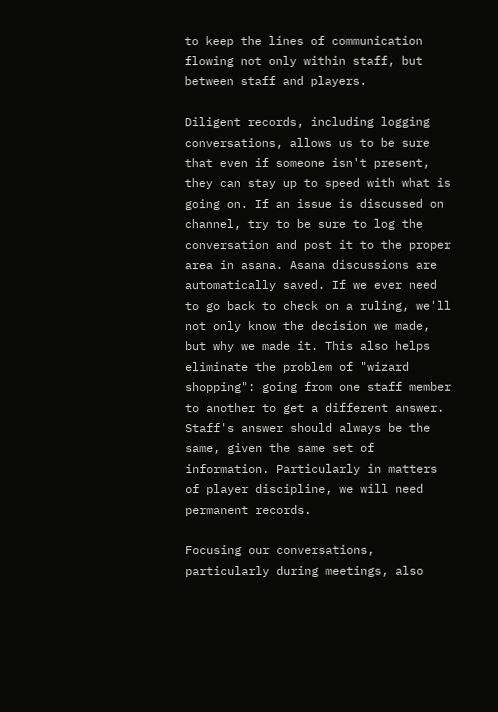to keep the lines of communication flowing not only within staff, but between staff and players.

Diligent records, including logging conversations, allows us to be sure that even if someone isn't present, they can stay up to speed with what is going on. If an issue is discussed on channel, try to be sure to log the conversation and post it to the proper area in asana. Asana discussions are automatically saved. If we ever need to go back to check on a ruling, we'll not only know the decision we made, but why we made it. This also helps eliminate the problem of "wizard shopping": going from one staff member to another to get a different answer. Staff's answer should always be the same, given the same set of information. Particularly in matters of player discipline, we will need permanent records.

Focusing our conversations, particularly during meetings, also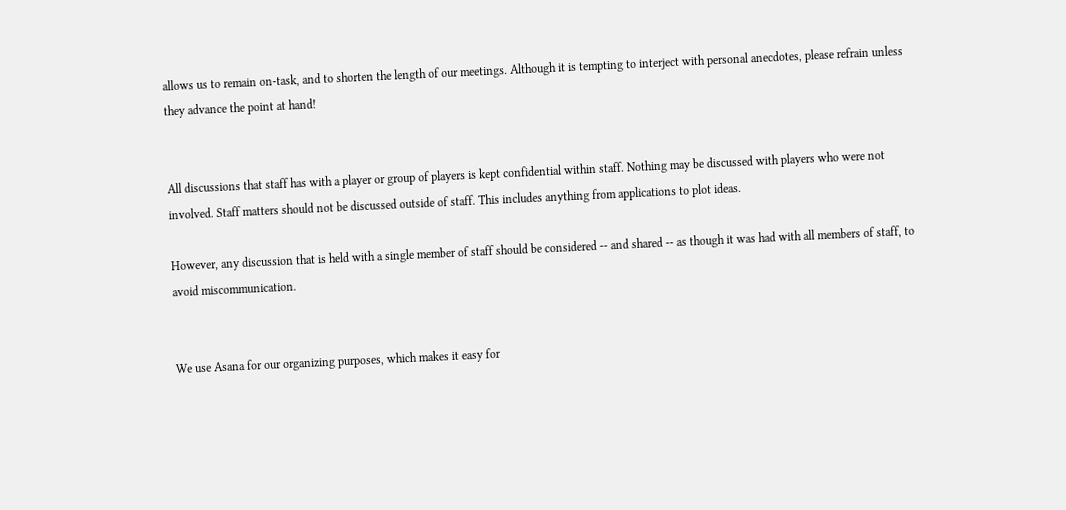allows us to remain on-task, and to shorten the length of our meetings. Although it is tempting to interject with personal anecdotes, please refrain unless they advance the point at hand!


All discussions that staff has with a player or group of players is kept confidential within staff. Nothing may be discussed with players who were not involved. Staff matters should not be discussed outside of staff. This includes anything from applications to plot ideas.

However, any discussion that is held with a single member of staff should be considered -- and shared -- as though it was had with all members of staff, to avoid miscommunication.


We use Asana for our organizing purposes, which makes it easy for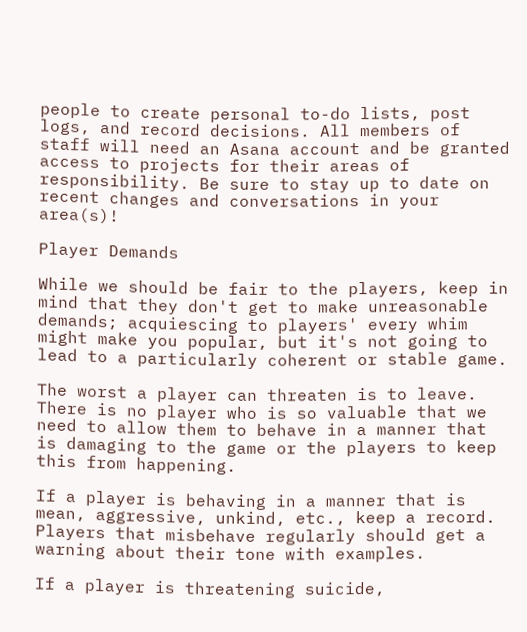people to create personal to-do lists, post logs, and record decisions. All members of staff will need an Asana account and be granted access to projects for their areas of responsibility. Be sure to stay up to date on recent changes and conversations in your area(s)!

Player Demands

While we should be fair to the players, keep in mind that they don't get to make unreasonable demands; acquiescing to players' every whim might make you popular, but it's not going to lead to a particularly coherent or stable game.

The worst a player can threaten is to leave. There is no player who is so valuable that we need to allow them to behave in a manner that is damaging to the game or the players to keep this from happening.

If a player is behaving in a manner that is mean, aggressive, unkind, etc., keep a record. Players that misbehave regularly should get a warning about their tone with examples.

If a player is threatening suicide,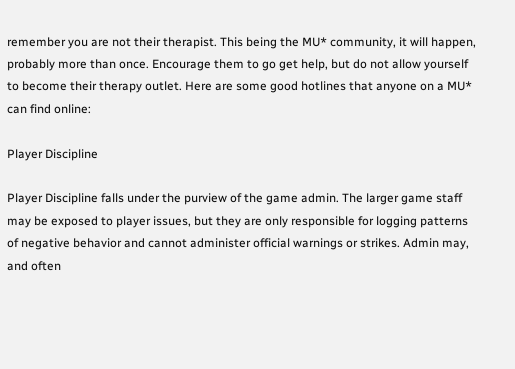remember you are not their therapist. This being the MU* community, it will happen, probably more than once. Encourage them to go get help, but do not allow yourself to become their therapy outlet. Here are some good hotlines that anyone on a MU* can find online:

Player Discipline

Player Discipline falls under the purview of the game admin. The larger game staff may be exposed to player issues, but they are only responsible for logging patterns of negative behavior and cannot administer official warnings or strikes. Admin may, and often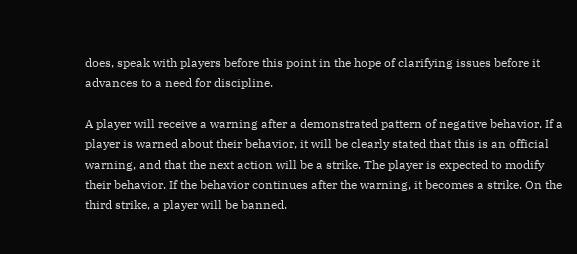does, speak with players before this point in the hope of clarifying issues before it advances to a need for discipline.

A player will receive a warning after a demonstrated pattern of negative behavior. If a player is warned about their behavior, it will be clearly stated that this is an official warning, and that the next action will be a strike. The player is expected to modify their behavior. If the behavior continues after the warning, it becomes a strike. On the third strike, a player will be banned.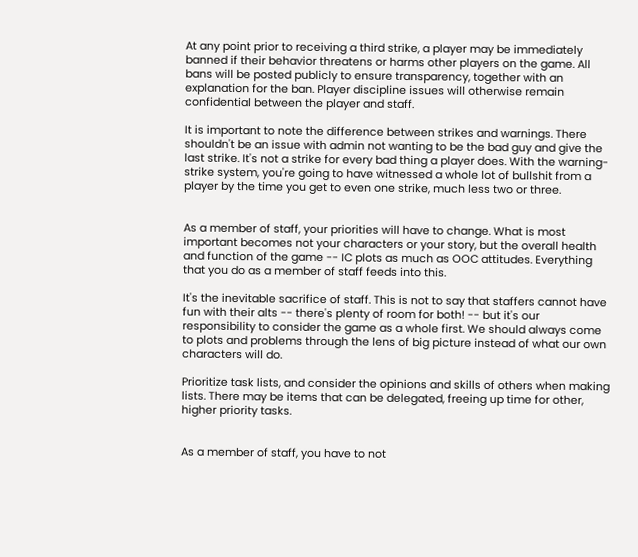At any point prior to receiving a third strike, a player may be immediately banned if their behavior threatens or harms other players on the game. All bans will be posted publicly to ensure transparency, together with an explanation for the ban. Player discipline issues will otherwise remain confidential between the player and staff.

It is important to note the difference between strikes and warnings. There shouldn't be an issue with admin not wanting to be the bad guy and give the last strike. It's not a strike for every bad thing a player does. With the warning-strike system, you're going to have witnessed a whole lot of bullshit from a player by the time you get to even one strike, much less two or three.


As a member of staff, your priorities will have to change. What is most important becomes not your characters or your story, but the overall health and function of the game -- IC plots as much as OOC attitudes. Everything that you do as a member of staff feeds into this.

It's the inevitable sacrifice of staff. This is not to say that staffers cannot have fun with their alts -- there's plenty of room for both! -- but it's our responsibility to consider the game as a whole first. We should always come to plots and problems through the lens of big picture instead of what our own characters will do.

Prioritize task lists, and consider the opinions and skills of others when making lists. There may be items that can be delegated, freeing up time for other, higher priority tasks.


As a member of staff, you have to not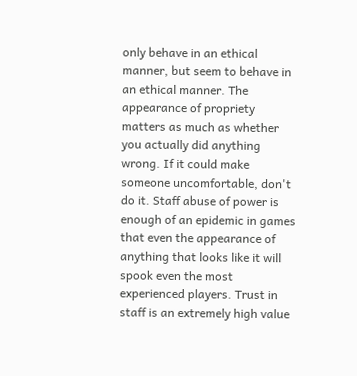only behave in an ethical manner, but seem to behave in an ethical manner. The appearance of propriety matters as much as whether you actually did anything wrong. If it could make someone uncomfortable, don't do it. Staff abuse of power is enough of an epidemic in games that even the appearance of anything that looks like it will spook even the most experienced players. Trust in staff is an extremely high value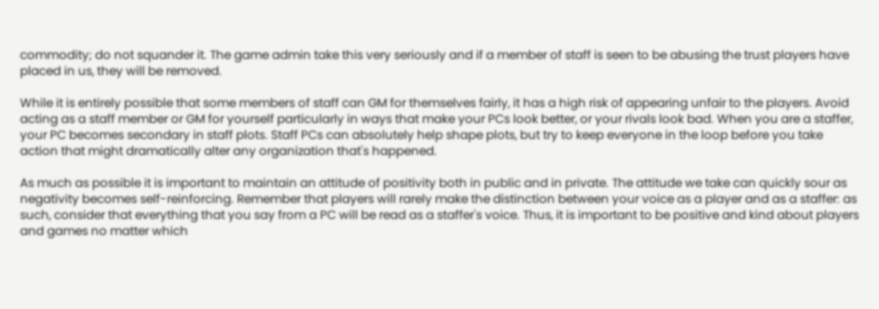commodity; do not squander it. The game admin take this very seriously and if a member of staff is seen to be abusing the trust players have placed in us, they will be removed.

While it is entirely possible that some members of staff can GM for themselves fairly, it has a high risk of appearing unfair to the players. Avoid acting as a staff member or GM for yourself particularly in ways that make your PCs look better, or your rivals look bad. When you are a staffer, your PC becomes secondary in staff plots. Staff PCs can absolutely help shape plots, but try to keep everyone in the loop before you take action that might dramatically alter any organization that's happened.

As much as possible it is important to maintain an attitude of positivity both in public and in private. The attitude we take can quickly sour as negativity becomes self-reinforcing. Remember that players will rarely make the distinction between your voice as a player and as a staffer: as such, consider that everything that you say from a PC will be read as a staffer's voice. Thus, it is important to be positive and kind about players and games no matter which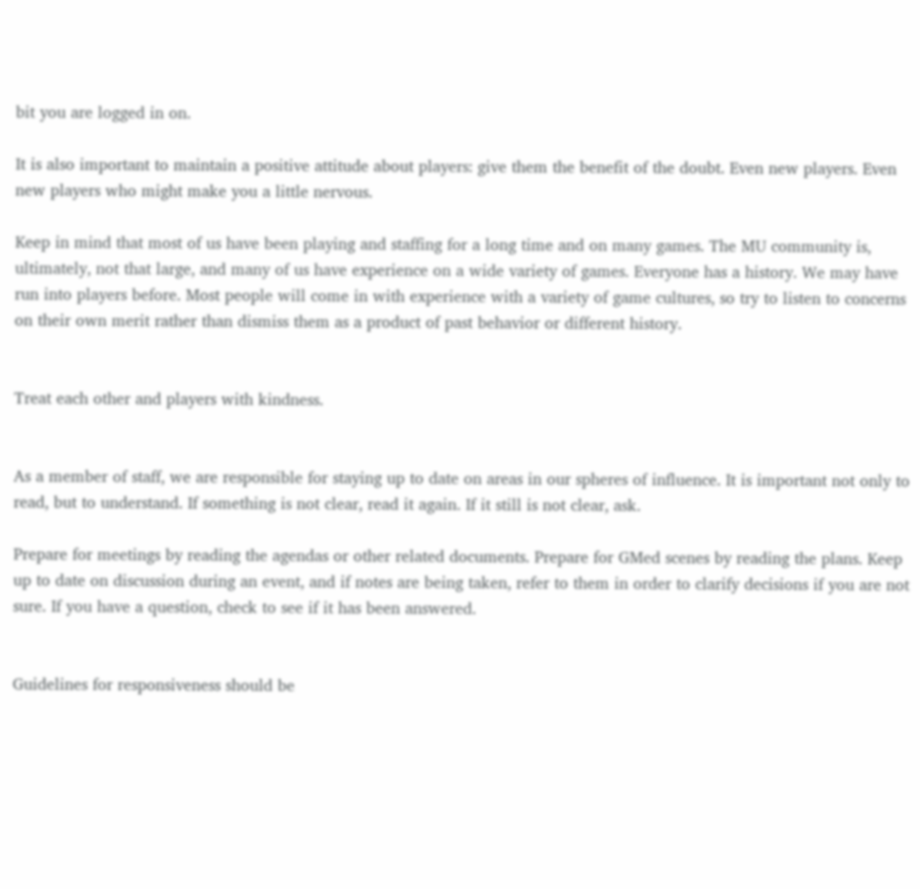bit you are logged in on.

It is also important to maintain a positive attitude about players: give them the benefit of the doubt. Even new players. Even new players who might make you a little nervous.

Keep in mind that most of us have been playing and staffing for a long time and on many games. The MU community is, ultimately, not that large, and many of us have experience on a wide variety of games. Everyone has a history. We may have run into players before. Most people will come in with experience with a variety of game cultures, so try to listen to concerns on their own merit rather than dismiss them as a product of past behavior or different history.


Treat each other and players with kindness.


As a member of staff, we are responsible for staying up to date on areas in our spheres of influence. It is important not only to read, but to understand. If something is not clear, read it again. If it still is not clear, ask.

Prepare for meetings by reading the agendas or other related documents. Prepare for GMed scenes by reading the plans. Keep up to date on discussion during an event, and if notes are being taken, refer to them in order to clarify decisions if you are not sure. If you have a question, check to see if it has been answered.


Guidelines for responsiveness should be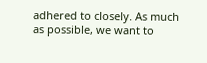adhered to closely. As much as possible, we want to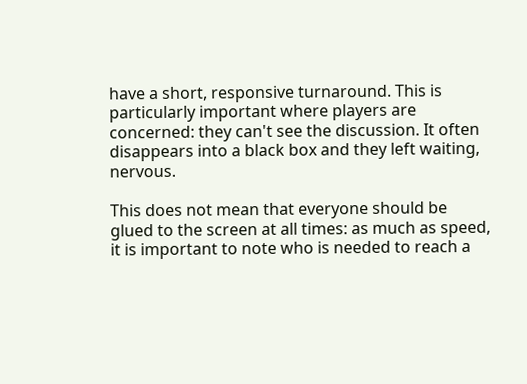have a short, responsive turnaround. This is particularly important where players are concerned: they can't see the discussion. It often disappears into a black box and they left waiting, nervous.

This does not mean that everyone should be glued to the screen at all times: as much as speed, it is important to note who is needed to reach a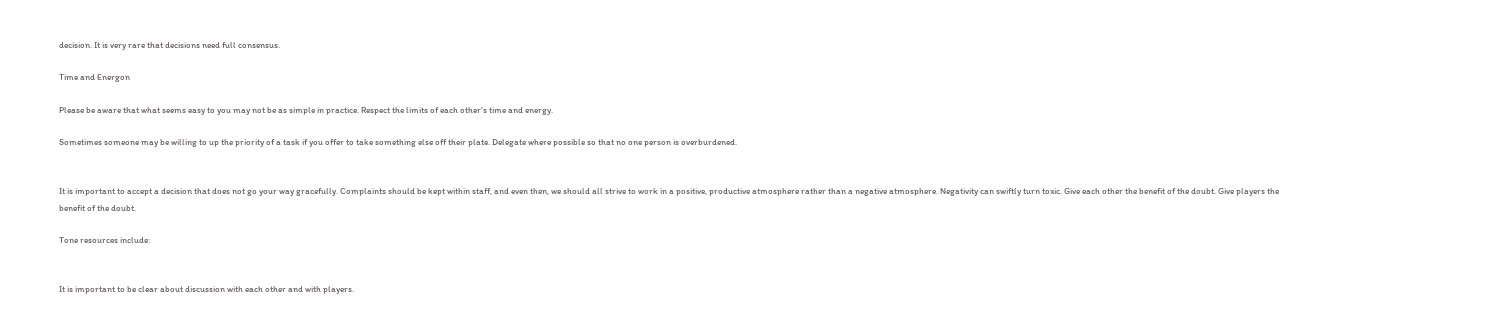decision. It is very rare that decisions need full consensus.

Time and Energon

Please be aware that what seems easy to you may not be as simple in practice. Respect the limits of each other's time and energy.

Sometimes someone may be willing to up the priority of a task if you offer to take something else off their plate. Delegate where possible so that no one person is overburdened.


It is important to accept a decision that does not go your way gracefully. Complaints should be kept within staff, and even then, we should all strive to work in a positive, productive atmosphere rather than a negative atmosphere. Negativity can swiftly turn toxic. Give each other the benefit of the doubt. Give players the benefit of the doubt.

Tone resources include:


It is important to be clear about discussion with each other and with players.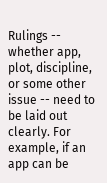Rulings -- whether app, plot, discipline, or some other issue -- need to be laid out clearly. For example, if an app can be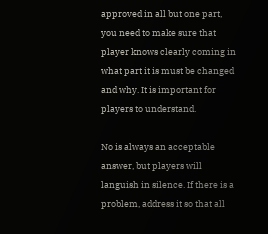approved in all but one part, you need to make sure that player knows clearly coming in what part it is must be changed and why. It is important for players to understand.

No is always an acceptable answer, but players will languish in silence. If there is a problem, address it so that all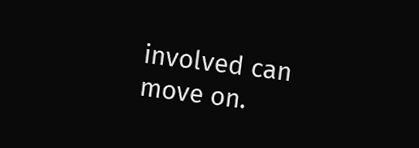involved can move on.